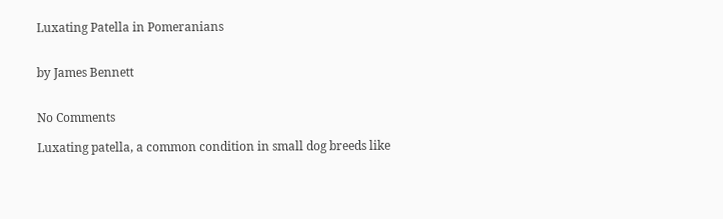Luxating Patella in Pomeranians


by James Bennett


No Comments

Luxating patella, a common condition in small dog breeds like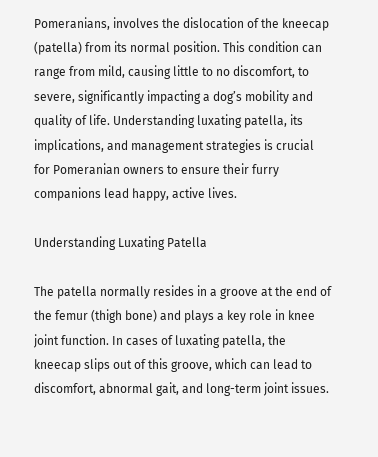Pomeranians, involves the dislocation of the kneecap (patella) from its normal position. This condition can range from mild, causing little to no discomfort, to severe, significantly impacting a dog’s mobility and quality of life. Understanding luxating patella, its implications, and management strategies is crucial for Pomeranian owners to ensure their furry companions lead happy, active lives.

Understanding Luxating Patella

The patella normally resides in a groove at the end of the femur (thigh bone) and plays a key role in knee joint function. In cases of luxating patella, the kneecap slips out of this groove, which can lead to discomfort, abnormal gait, and long-term joint issues.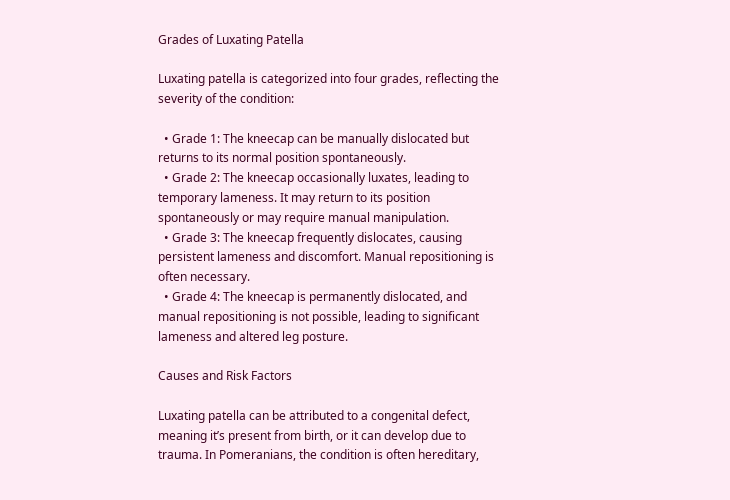Grades of Luxating Patella

Luxating patella is categorized into four grades, reflecting the severity of the condition:

  • Grade 1: The kneecap can be manually dislocated but returns to its normal position spontaneously.
  • Grade 2: The kneecap occasionally luxates, leading to temporary lameness. It may return to its position spontaneously or may require manual manipulation.
  • Grade 3: The kneecap frequently dislocates, causing persistent lameness and discomfort. Manual repositioning is often necessary.
  • Grade 4: The kneecap is permanently dislocated, and manual repositioning is not possible, leading to significant lameness and altered leg posture.

Causes and Risk Factors

Luxating patella can be attributed to a congenital defect, meaning it’s present from birth, or it can develop due to trauma. In Pomeranians, the condition is often hereditary,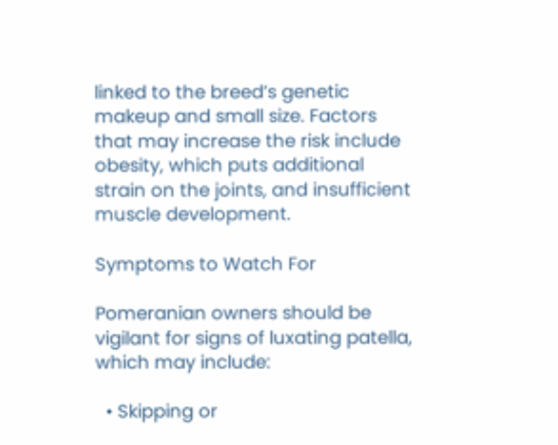linked to the breed’s genetic makeup and small size. Factors that may increase the risk include obesity, which puts additional strain on the joints, and insufficient muscle development.

Symptoms to Watch For

Pomeranian owners should be vigilant for signs of luxating patella, which may include:

  • Skipping or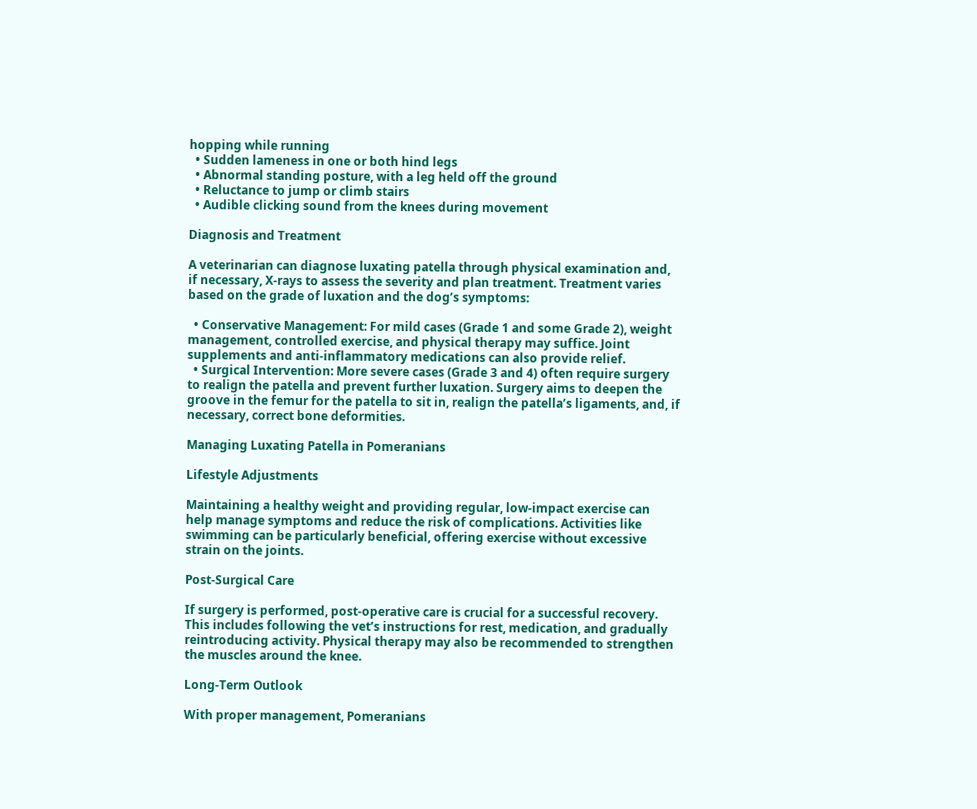hopping while running
  • Sudden lameness in one or both hind legs
  • Abnormal standing posture, with a leg held off the ground
  • Reluctance to jump or climb stairs
  • Audible clicking sound from the knees during movement

Diagnosis and Treatment

A veterinarian can diagnose luxating patella through physical examination and, if necessary, X-rays to assess the severity and plan treatment. Treatment varies based on the grade of luxation and the dog’s symptoms:

  • Conservative Management: For mild cases (Grade 1 and some Grade 2), weight management, controlled exercise, and physical therapy may suffice. Joint supplements and anti-inflammatory medications can also provide relief.
  • Surgical Intervention: More severe cases (Grade 3 and 4) often require surgery to realign the patella and prevent further luxation. Surgery aims to deepen the groove in the femur for the patella to sit in, realign the patella’s ligaments, and, if necessary, correct bone deformities.

Managing Luxating Patella in Pomeranians

Lifestyle Adjustments

Maintaining a healthy weight and providing regular, low-impact exercise can help manage symptoms and reduce the risk of complications. Activities like swimming can be particularly beneficial, offering exercise without excessive strain on the joints.

Post-Surgical Care

If surgery is performed, post-operative care is crucial for a successful recovery. This includes following the vet’s instructions for rest, medication, and gradually reintroducing activity. Physical therapy may also be recommended to strengthen the muscles around the knee.

Long-Term Outlook

With proper management, Pomeranians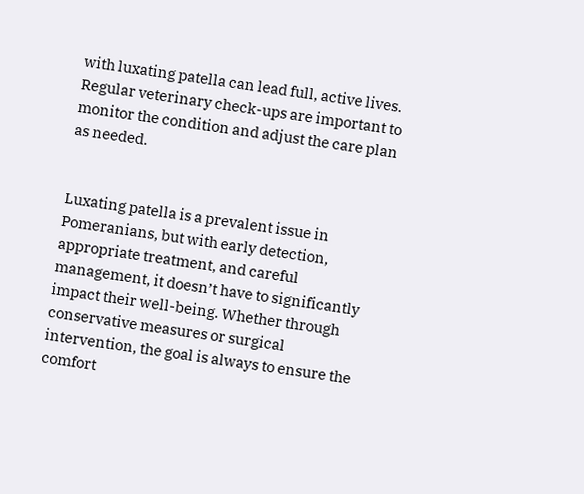with luxating patella can lead full, active lives. Regular veterinary check-ups are important to monitor the condition and adjust the care plan as needed.


Luxating patella is a prevalent issue in Pomeranians, but with early detection, appropriate treatment, and careful management, it doesn’t have to significantly impact their well-being. Whether through conservative measures or surgical intervention, the goal is always to ensure the comfort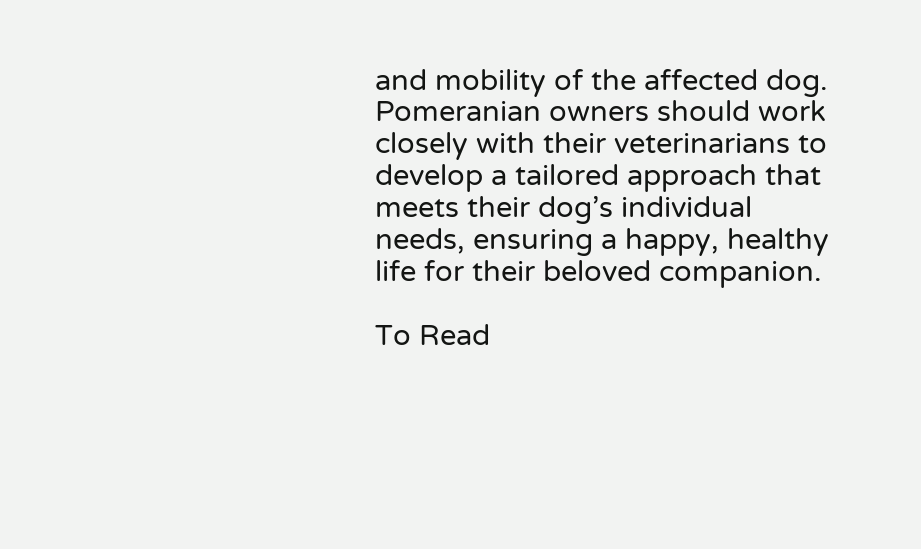and mobility of the affected dog. Pomeranian owners should work closely with their veterinarians to develop a tailored approach that meets their dog’s individual needs, ensuring a happy, healthy life for their beloved companion.

To Read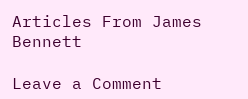Articles From James Bennett

Leave a Comment